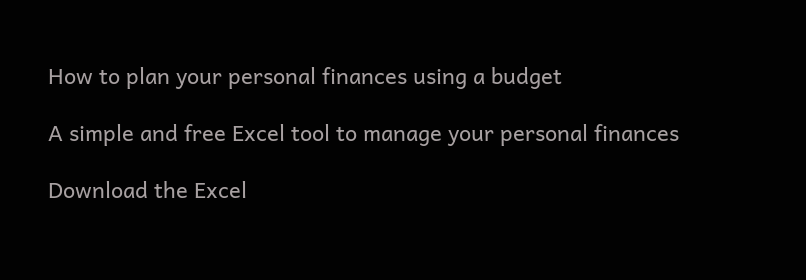How to plan your personal finances using a budget

A simple and free Excel tool to manage your personal finances

Download the Excel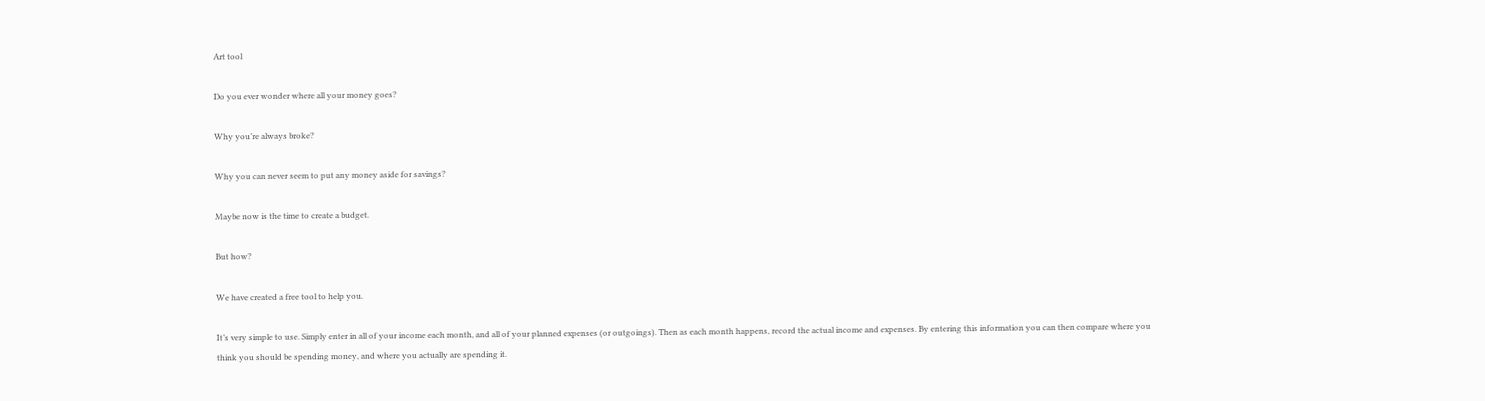Art tool

Do you ever wonder where all your money goes?

Why you’re always broke?

Why you can never seem to put any money aside for savings?

Maybe now is the time to create a budget.

But how?

We have created a free tool to help you.

It’s very simple to use. Simply enter in all of your income each month, and all of your planned expenses (or outgoings). Then as each month happens, record the actual income and expenses. By entering this information you can then compare where you think you should be spending money, and where you actually are spending it.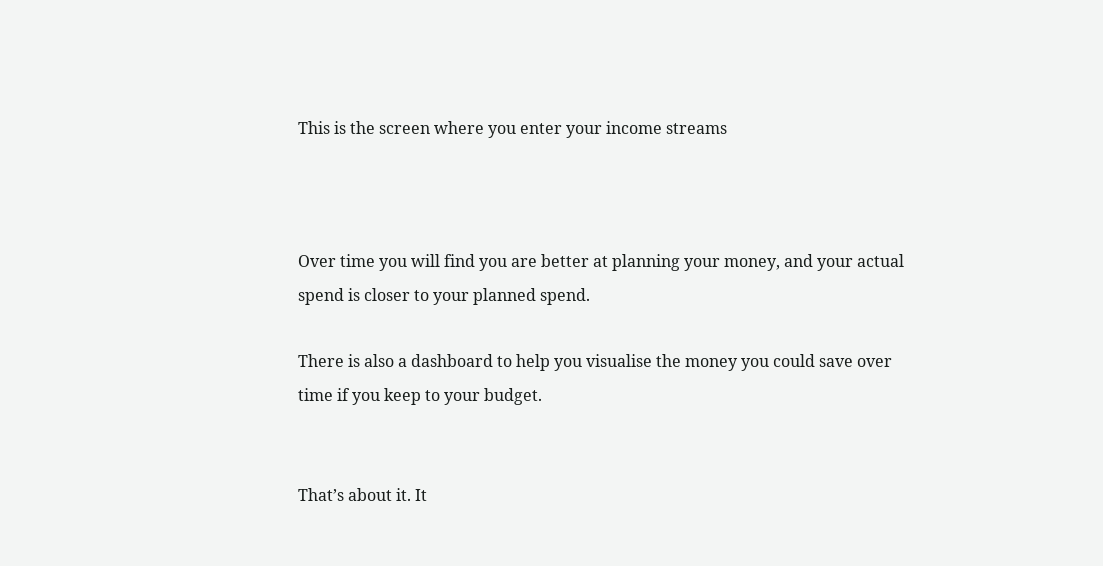This is the screen where you enter your income streams



Over time you will find you are better at planning your money, and your actual spend is closer to your planned spend.

There is also a dashboard to help you visualise the money you could save over time if you keep to your budget.


That’s about it. It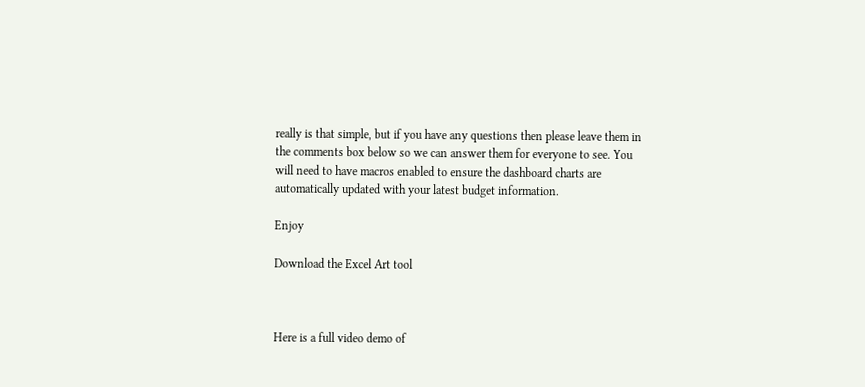really is that simple, but if you have any questions then please leave them in the comments box below so we can answer them for everyone to see. You will need to have macros enabled to ensure the dashboard charts are automatically updated with your latest budget information.

Enjoy

Download the Excel Art tool



Here is a full video demo of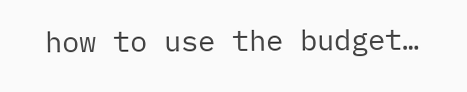how to use the budget…